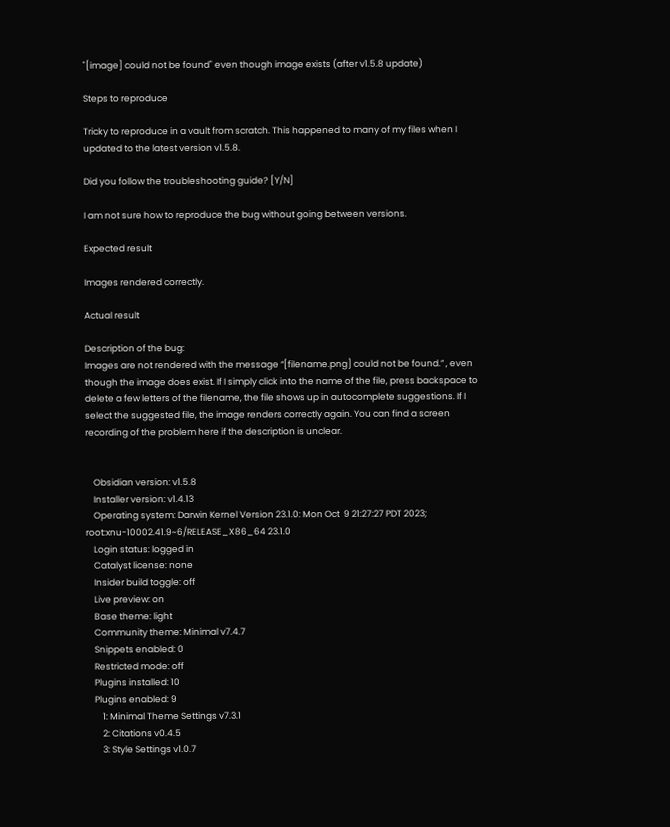"[image] could not be found" even though image exists (after v1.5.8 update)

Steps to reproduce

Tricky to reproduce in a vault from scratch. This happened to many of my files when I updated to the latest version v1.5.8.

Did you follow the troubleshooting guide? [Y/N]

I am not sure how to reproduce the bug without going between versions.

Expected result

Images rendered correctly.

Actual result

Description of the bug:
Images are not rendered with the message “[filename.png] could not be found.” , even though the image does exist. If I simply click into the name of the file, press backspace to delete a few letters of the filename, the file shows up in autocomplete suggestions. If I select the suggested file, the image renders correctly again. You can find a screen recording of the problem here if the description is unclear.


    Obsidian version: v1.5.8
    Installer version: v1.4.13
    Operating system: Darwin Kernel Version 23.1.0: Mon Oct  9 21:27:27 PDT 2023; root:xnu-10002.41.9~6/RELEASE_X86_64 23.1.0
    Login status: logged in
    Catalyst license: none
    Insider build toggle: off
    Live preview: on
    Base theme: light
    Community theme: Minimal v7.4.7
    Snippets enabled: 0
    Restricted mode: off
    Plugins installed: 10
    Plugins enabled: 9
        1: Minimal Theme Settings v7.3.1
        2: Citations v0.4.5
        3: Style Settings v1.0.7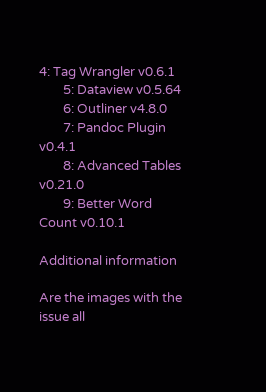4: Tag Wrangler v0.6.1
        5: Dataview v0.5.64
        6: Outliner v4.8.0
        7: Pandoc Plugin v0.4.1
        8: Advanced Tables v0.21.0
        9: Better Word Count v0.10.1

Additional information

Are the images with the issue all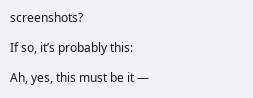screenshots?

If so, it’s probably this:

Ah, yes, this must be it —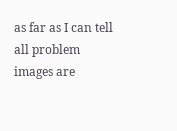as far as I can tell all problem images are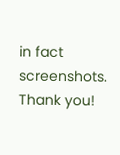in fact screenshots. Thank you!